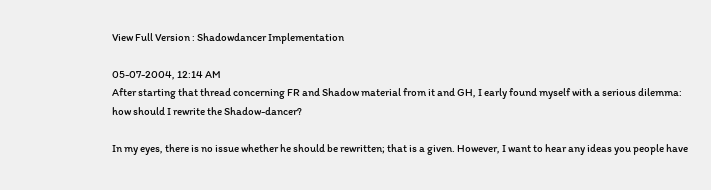View Full Version : Shadowdancer Implementation

05-07-2004, 12:14 AM
After starting that thread concerning FR and Shadow material from it and GH, I early found myself with a serious dilemma: how should I rewrite the Shadow-dancer?

In my eyes, there is no issue whether he should be rewritten; that is a given. However, I want to hear any ideas you people have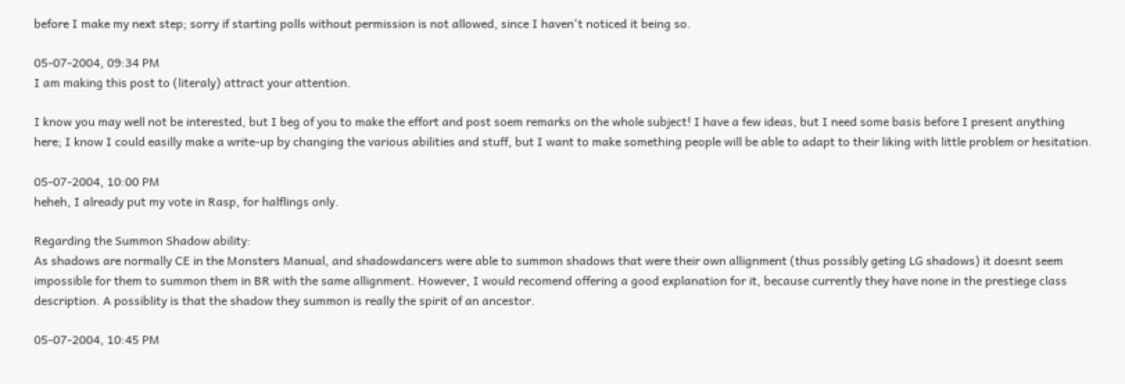before I make my next step; sorry if starting polls without permission is not allowed, since I haven't noticed it being so.

05-07-2004, 09:34 PM
I am making this post to (literaly) attract your attention.

I know you may well not be interested, but I beg of you to make the effort and post soem remarks on the whole subject! I have a few ideas, but I need some basis before I present anything here; I know I could easilly make a write-up by changing the various abilities and stuff, but I want to make something people will be able to adapt to their liking with little problem or hesitation.

05-07-2004, 10:00 PM
heheh, I already put my vote in Rasp, for halflings only.

Regarding the Summon Shadow ability:
As shadows are normally CE in the Monsters Manual, and shadowdancers were able to summon shadows that were their own allignment (thus possibly geting LG shadows) it doesnt seem impossible for them to summon them in BR with the same allignment. However, I would recomend offering a good explanation for it, because currently they have none in the prestiege class description. A possiblity is that the shadow they summon is really the spirit of an ancestor.

05-07-2004, 10:45 PM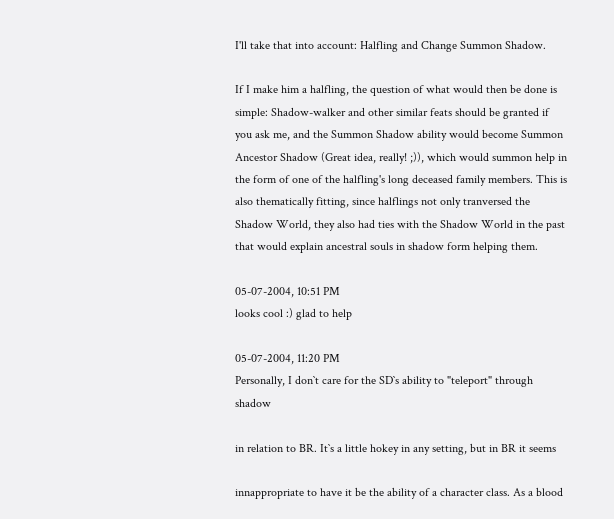I'll take that into account: Halfling and Change Summon Shadow.

If I make him a halfling, the question of what would then be done is simple: Shadow-walker and other similar feats should be granted if you ask me, and the Summon Shadow ability would become Summon Ancestor Shadow (Great idea, really! ;)), which would summon help in the form of one of the halfling's long deceased family members. This is also thematically fitting, since halflings not only tranversed the Shadow World, they also had ties with the Shadow World in the past that would explain ancestral souls in shadow form helping them.

05-07-2004, 10:51 PM
looks cool :) glad to help

05-07-2004, 11:20 PM
Personally, I don`t care for the SD`s ability to "teleport" through shadow

in relation to BR. It`s a little hokey in any setting, but in BR it seems

innappropriate to have it be the ability of a character class. As a blood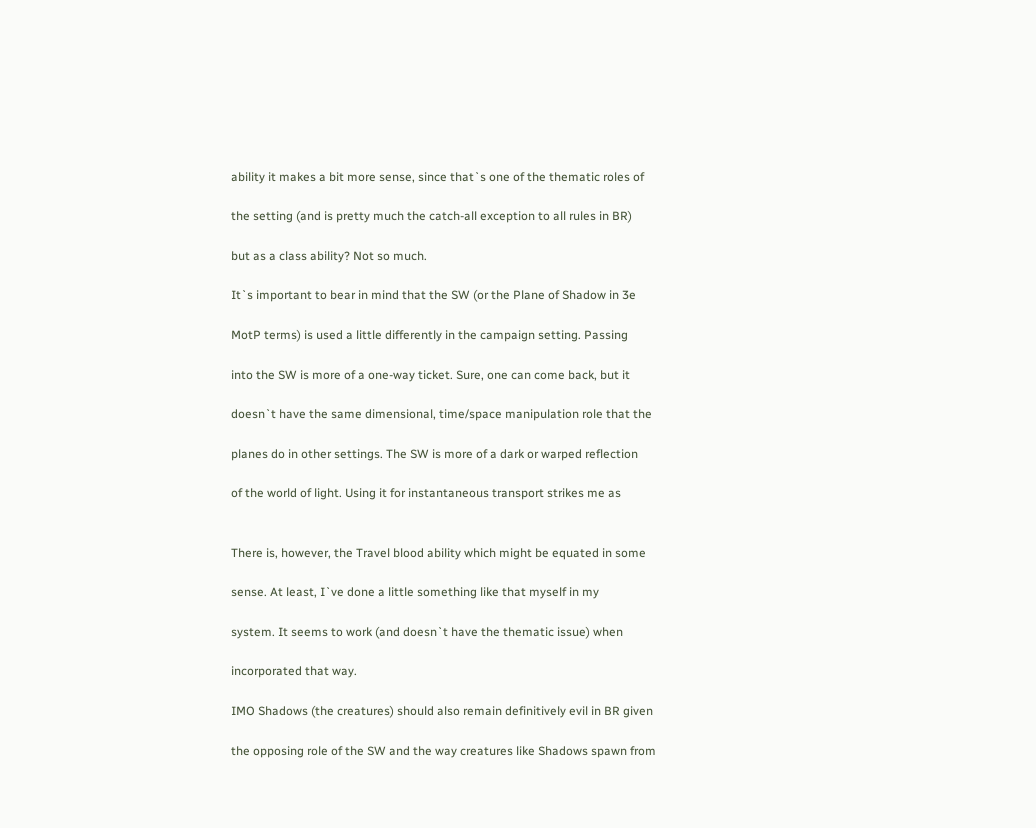ability it makes a bit more sense, since that`s one of the thematic roles of

the setting (and is pretty much the catch-all exception to all rules in BR)

but as a class ability? Not so much.

It`s important to bear in mind that the SW (or the Plane of Shadow in 3e

MotP terms) is used a little differently in the campaign setting. Passing

into the SW is more of a one-way ticket. Sure, one can come back, but it

doesn`t have the same dimensional, time/space manipulation role that the

planes do in other settings. The SW is more of a dark or warped reflection

of the world of light. Using it for instantaneous transport strikes me as


There is, however, the Travel blood ability which might be equated in some

sense. At least, I`ve done a little something like that myself in my

system. It seems to work (and doesn`t have the thematic issue) when

incorporated that way.

IMO Shadows (the creatures) should also remain definitively evil in BR given

the opposing role of the SW and the way creatures like Shadows spawn from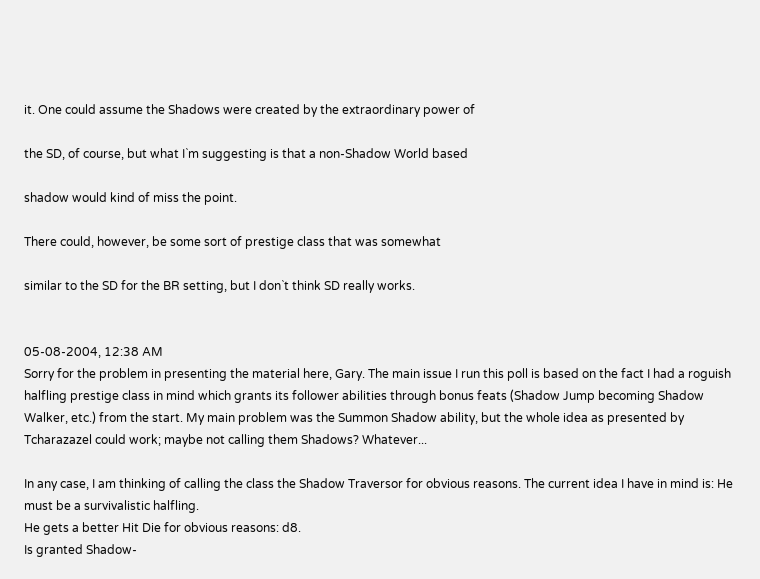it. One could assume the Shadows were created by the extraordinary power of

the SD, of course, but what I`m suggesting is that a non-Shadow World based

shadow would kind of miss the point.

There could, however, be some sort of prestige class that was somewhat

similar to the SD for the BR setting, but I don`t think SD really works.


05-08-2004, 12:38 AM
Sorry for the problem in presenting the material here, Gary. The main issue I run this poll is based on the fact I had a roguish halfling prestige class in mind which grants its follower abilities through bonus feats (Shadow Jump becoming Shadow Walker, etc.) from the start. My main problem was the Summon Shadow ability, but the whole idea as presented by Tcharazazel could work; maybe not calling them Shadows? Whatever...

In any case, I am thinking of calling the class the Shadow Traversor for obvious reasons. The current idea I have in mind is: He must be a survivalistic halfling.
He gets a better Hit Die for obvious reasons: d8.
Is granted Shadow-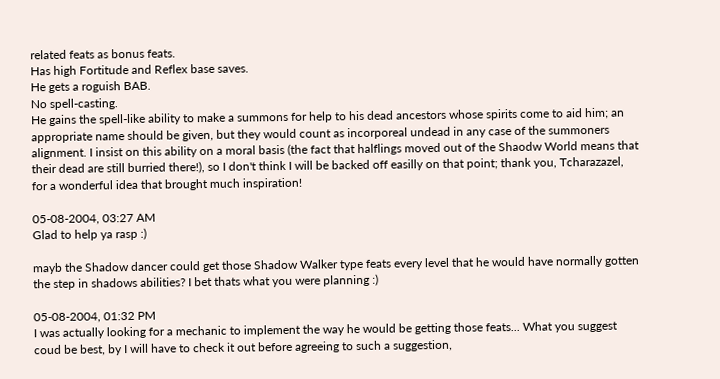related feats as bonus feats.
Has high Fortitude and Reflex base saves.
He gets a roguish BAB.
No spell-casting.
He gains the spell-like ability to make a summons for help to his dead ancestors whose spirits come to aid him; an appropriate name should be given, but they would count as incorporeal undead in any case of the summoners alignment. I insist on this ability on a moral basis (the fact that halflings moved out of the Shaodw World means that their dead are still burried there!), so I don't think I will be backed off easilly on that point; thank you, Tcharazazel, for a wonderful idea that brought much inspiration!

05-08-2004, 03:27 AM
Glad to help ya rasp :)

mayb the Shadow dancer could get those Shadow Walker type feats every level that he would have normally gotten the step in shadows abilities? I bet thats what you were planning :)

05-08-2004, 01:32 PM
I was actually looking for a mechanic to implement the way he would be getting those feats... What you suggest coud be best, by I will have to check it out before agreeing to such a suggestion,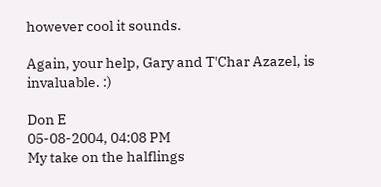however cool it sounds.

Again, your help, Gary and T'Char Azazel, is invaluable. :)

Don E
05-08-2004, 04:08 PM
My take on the halflings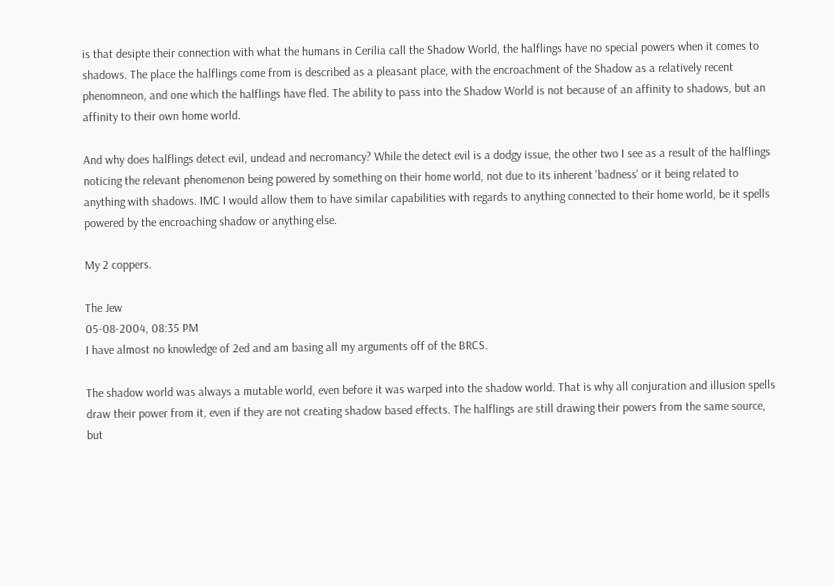is that desipte their connection with what the humans in Cerilia call the Shadow World, the halflings have no special powers when it comes to shadows. The place the halflings come from is described as a pleasant place, with the encroachment of the Shadow as a relatively recent phenomneon, and one which the halflings have fled. The ability to pass into the Shadow World is not because of an affinity to shadows, but an affinity to their own home world.

And why does halflings detect evil, undead and necromancy? While the detect evil is a dodgy issue, the other two I see as a result of the halflings noticing the relevant phenomenon being powered by something on their home world, not due to its inherent 'badness' or it being related to anything with shadows. IMC I would allow them to have similar capabilities with regards to anything connected to their home world, be it spells powered by the encroaching shadow or anything else.

My 2 coppers.

The Jew
05-08-2004, 08:35 PM
I have almost no knowledge of 2ed and am basing all my arguments off of the BRCS.

The shadow world was always a mutable world, even before it was warped into the shadow world. That is why all conjuration and illusion spells draw their power from it, even if they are not creating shadow based effects. The halflings are still drawing their powers from the same source, but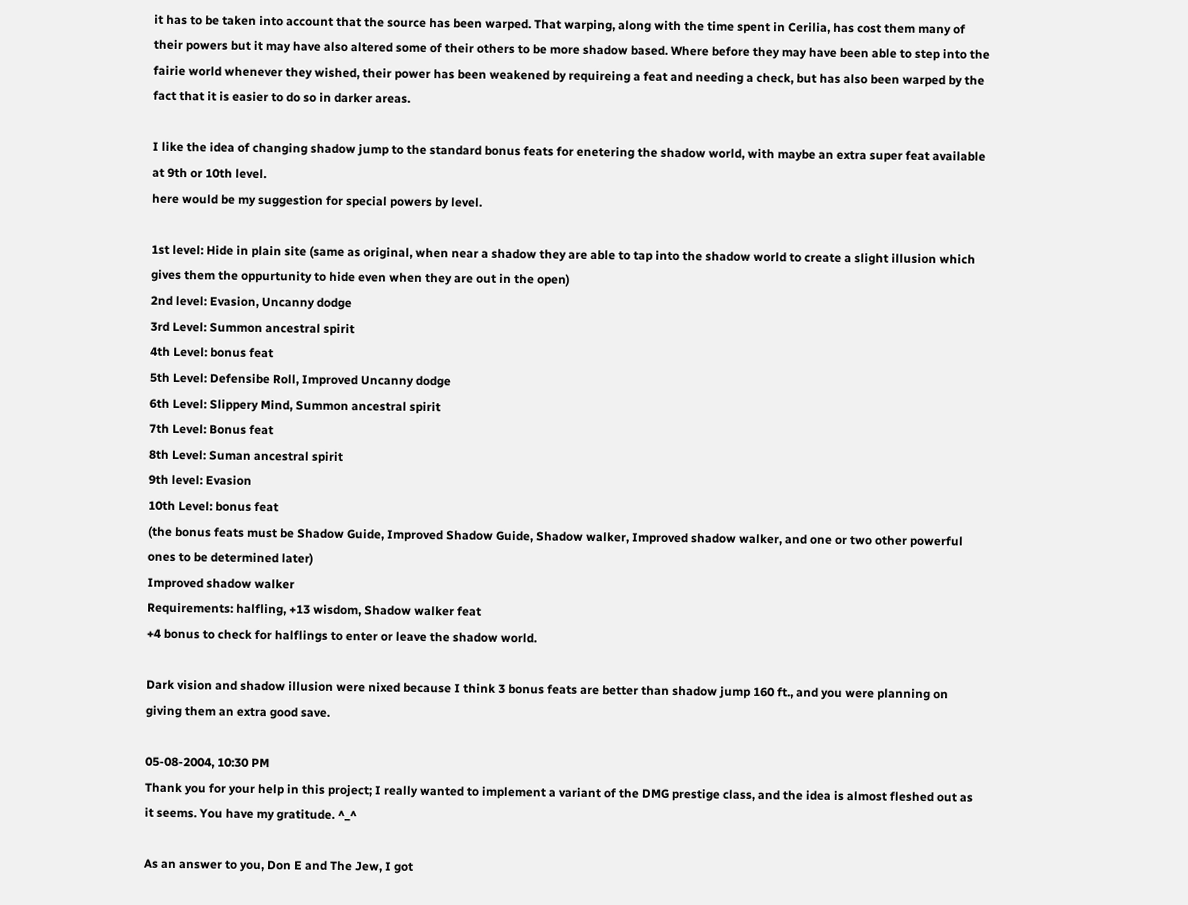it has to be taken into account that the source has been warped. That warping, along with the time spent in Cerilia, has cost them many of their powers but it may have also altered some of their others to be more shadow based. Where before they may have been able to step into the fairie world whenever they wished, their power has been weakened by requireing a feat and needing a check, but has also been warped by the fact that it is easier to do so in darker areas.

I like the idea of changing shadow jump to the standard bonus feats for enetering the shadow world, with maybe an extra super feat available at 9th or 10th level.
here would be my suggestion for special powers by level.

1st level: Hide in plain site (same as original, when near a shadow they are able to tap into the shadow world to create a slight illusion which gives them the oppurtunity to hide even when they are out in the open)
2nd level: Evasion, Uncanny dodge
3rd Level: Summon ancestral spirit
4th Level: bonus feat
5th Level: Defensibe Roll, Improved Uncanny dodge
6th Level: Slippery Mind, Summon ancestral spirit
7th Level: Bonus feat
8th Level: Suman ancestral spirit
9th level: Evasion
10th Level: bonus feat
(the bonus feats must be Shadow Guide, Improved Shadow Guide, Shadow walker, Improved shadow walker, and one or two other powerful ones to be determined later)
Improved shadow walker
Requirements: halfling, +13 wisdom, Shadow walker feat
+4 bonus to check for halflings to enter or leave the shadow world.

Dark vision and shadow illusion were nixed because I think 3 bonus feats are better than shadow jump 160 ft., and you were planning on giving them an extra good save.

05-08-2004, 10:30 PM
Thank you for your help in this project; I really wanted to implement a variant of the DMG prestige class, and the idea is almost fleshed out as it seems. You have my gratitude. ^_^

As an answer to you, Don E and The Jew, I got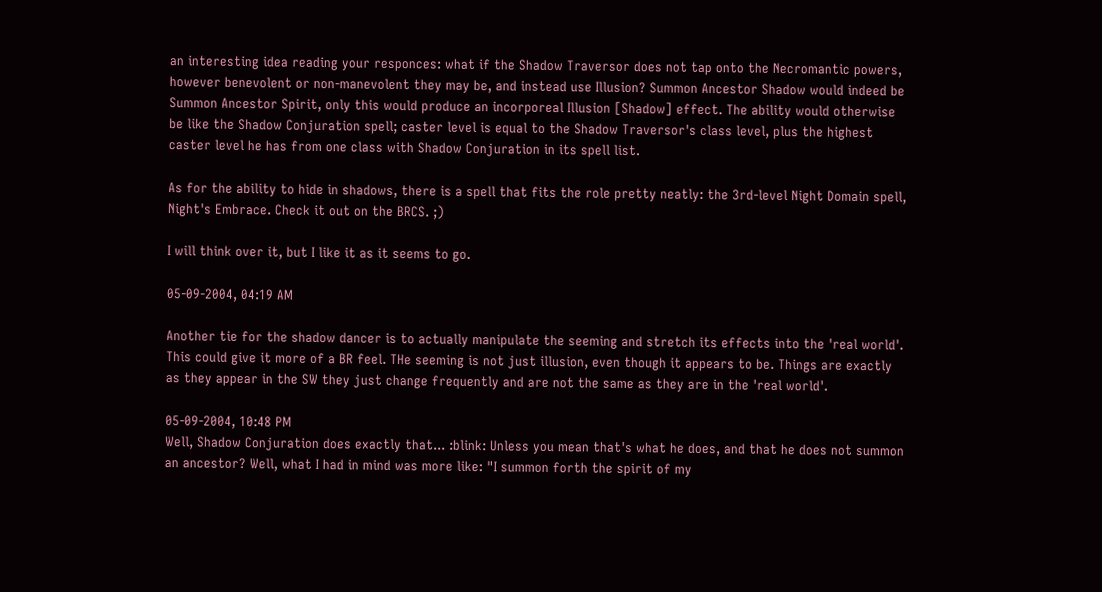an interesting idea reading your responces: what if the Shadow Traversor does not tap onto the Necromantic powers, however benevolent or non-manevolent they may be, and instead use Illusion? Summon Ancestor Shadow would indeed be Summon Ancestor Spirit, only this would produce an incorporeal Illusion [Shadow] effect. The ability would otherwise be like the Shadow Conjuration spell; caster level is equal to the Shadow Traversor's class level, plus the highest caster level he has from one class with Shadow Conjuration in its spell list.

As for the ability to hide in shadows, there is a spell that fits the role pretty neatly: the 3rd-level Night Domain spell, Night's Embrace. Check it out on the BRCS. ;)

I will think over it, but I like it as it seems to go.

05-09-2004, 04:19 AM

Another tie for the shadow dancer is to actually manipulate the seeming and stretch its effects into the 'real world'. This could give it more of a BR feel. THe seeming is not just illusion, even though it appears to be. Things are exactly as they appear in the SW they just change frequently and are not the same as they are in the 'real world'.

05-09-2004, 10:48 PM
Well, Shadow Conjuration does exactly that... :blink: Unless you mean that's what he does, and that he does not summon an ancestor? Well, what I had in mind was more like: "I summon forth the spirit of my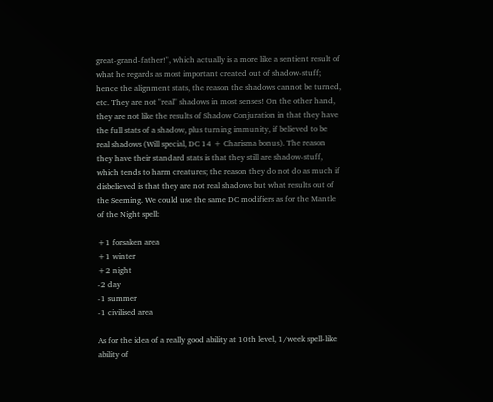great-grand-father!", which actually is a more like a sentient result of what he regards as most important created out of shadow-stuff; hence the alignment stats, the reason the shadows cannot be turned, etc. They are not "real" shadows in most senses! On the other hand, they are not like the results of Shadow Conjuration in that they have the full stats of a shadow, plus turning immunity, if believed to be real shadows (Will special, DC 14 + Charisma bonus). The reason they have their standard stats is that they still are shadow-stuff, which tends to harm creatures; the reason they do not do as much if disbelieved is that they are not real shadows but what results out of the Seeming. We could use the same DC modifiers as for the Mantle of the Night spell:

+1 forsaken area
+1 winter
+2 night
-2 day
-1 summer
-1 civilised area

As for the idea of a really good ability at 10th level, 1/week spell-like ability of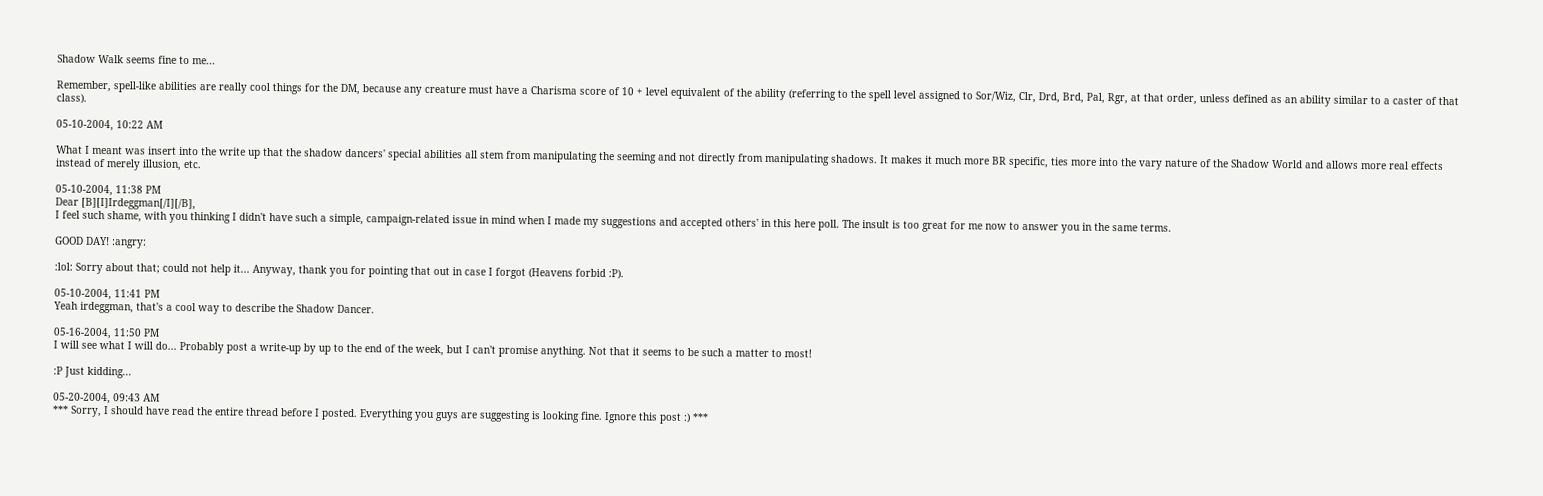Shadow Walk seems fine to me...

Remember, spell-like abilities are really cool things for the DM, because any creature must have a Charisma score of 10 + level equivalent of the ability (referring to the spell level assigned to Sor/Wiz, Clr, Drd, Brd, Pal, Rgr, at that order, unless defined as an ability similar to a caster of that class).

05-10-2004, 10:22 AM

What I meant was insert into the write up that the shadow dancers' special abilities all stem from manipulating the seeming and not directly from manipulating shadows. It makes it much more BR specific, ties more into the vary nature of the Shadow World and allows more real effects instead of merely illusion, etc.

05-10-2004, 11:38 PM
Dear [B][I]Irdeggman[/I][/B],
I feel such shame, with you thinking I didn't have such a simple, campaign-related issue in mind when I made my suggestions and accepted others' in this here poll. The insult is too great for me now to answer you in the same terms.

GOOD DAY! :angry:

:lol: Sorry about that; could not help it... Anyway, thank you for pointing that out in case I forgot (Heavens forbid :P).

05-10-2004, 11:41 PM
Yeah irdeggman, that's a cool way to describe the Shadow Dancer.

05-16-2004, 11:50 PM
I will see what I will do... Probably post a write-up by up to the end of the week, but I can't promise anything. Not that it seems to be such a matter to most!

:P Just kidding...

05-20-2004, 09:43 AM
*** Sorry, I should have read the entire thread before I posted. Everything you guys are suggesting is looking fine. Ignore this post :) ***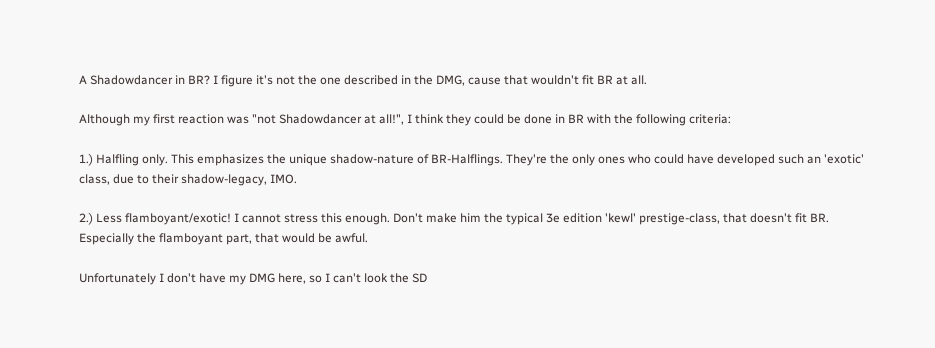A Shadowdancer in BR? I figure it's not the one described in the DMG, cause that wouldn't fit BR at all.

Although my first reaction was "not Shadowdancer at all!", I think they could be done in BR with the following criteria:

1.) Halfling only. This emphasizes the unique shadow-nature of BR-Halflings. They're the only ones who could have developed such an 'exotic' class, due to their shadow-legacy, IMO.

2.) Less flamboyant/exotic! I cannot stress this enough. Don't make him the typical 3e edition 'kewl' prestige-class, that doesn't fit BR. Especially the flamboyant part, that would be awful.

Unfortunately I don't have my DMG here, so I can't look the SD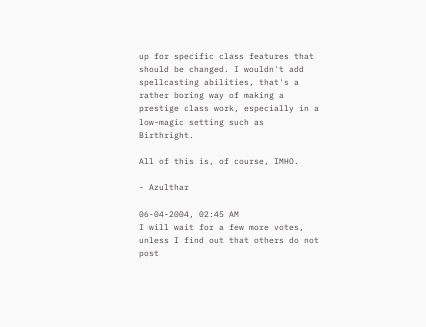up for specific class features that should be changed. I wouldn't add spellcasting abilities, that's a rather boring way of making a prestige class work, especially in a low-magic setting such as Birthright.

All of this is, of course, IMHO.

- Azulthar

06-04-2004, 02:45 AM
I will wait for a few more votes, unless I find out that others do not post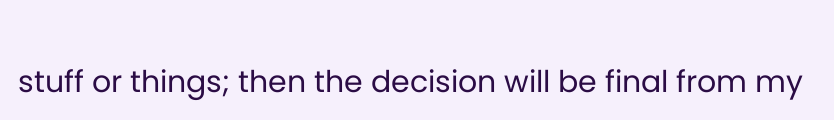stuff or things; then the decision will be final from my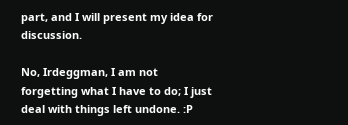part, and I will present my idea for discussion.

No, Irdeggman, I am not forgetting what I have to do; I just deal with things left undone. :P